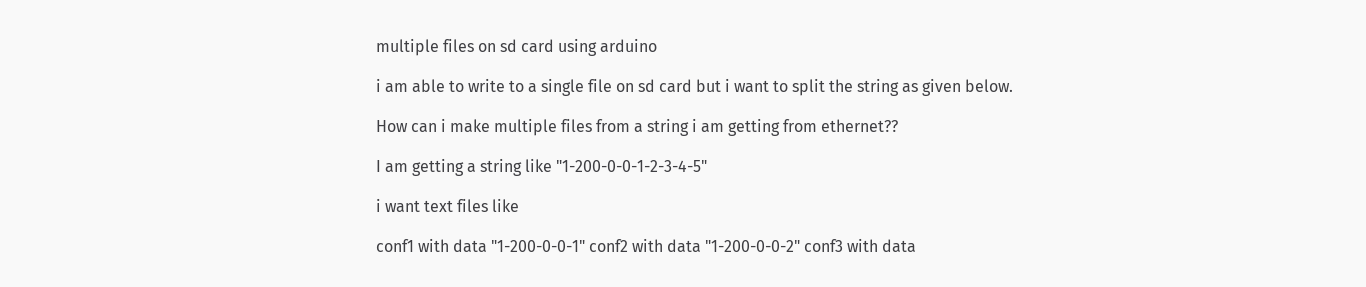multiple files on sd card using arduino

i am able to write to a single file on sd card but i want to split the string as given below.

How can i make multiple files from a string i am getting from ethernet??

I am getting a string like "1-200-0-0-1-2-3-4-5"

i want text files like

conf1 with data "1-200-0-0-1" conf2 with data "1-200-0-0-2" conf3 with data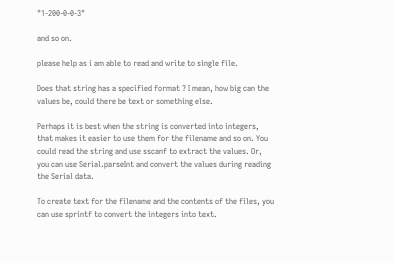"1-200-0-0-3"

and so on.

please help as i am able to read and write to single file.

Does that string has a specified format ? I mean, how big can the values be, could there be text or something else.

Perhaps it is best when the string is converted into integers, that makes it easier to use them for the filename and so on. You could read the string and use sscanf to extract the values. Or, you can use Serial.parseInt and convert the values during reading the Serial data.

To create text for the filename and the contents of the files, you can use sprintf to convert the integers into text.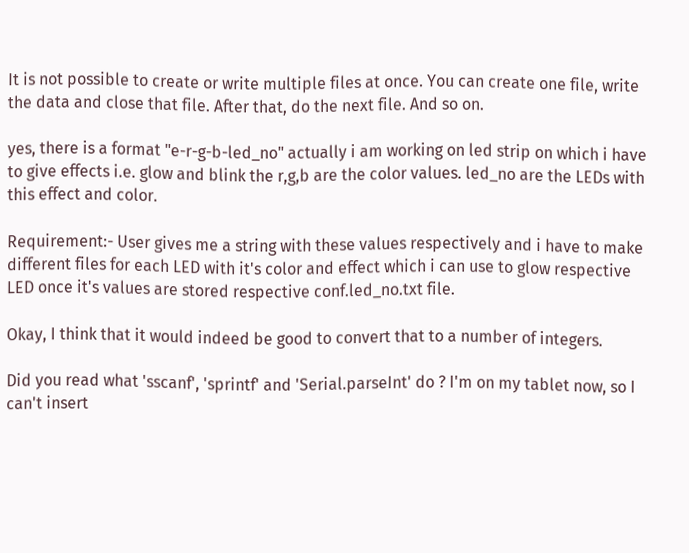It is not possible to create or write multiple files at once. You can create one file, write the data and close that file. After that, do the next file. And so on.

yes, there is a format "e-r-g-b-led_no" actually i am working on led strip on which i have to give effects i.e. glow and blink the r,g,b are the color values. led_no are the LEDs with this effect and color.

Requirement:- User gives me a string with these values respectively and i have to make different files for each LED with it's color and effect which i can use to glow respective LED once it's values are stored respective conf.led_no.txt file.

Okay, I think that it would indeed be good to convert that to a number of integers.

Did you read what 'sscanf', 'sprintf' and 'Serial.parseInt' do ? I'm on my tablet now, so I can't insert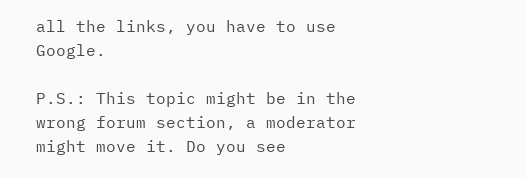all the links, you have to use Google.

P.S.: This topic might be in the wrong forum section, a moderator might move it. Do you see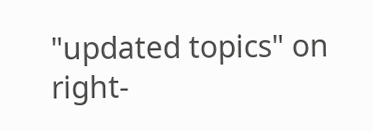"updated topics" on right-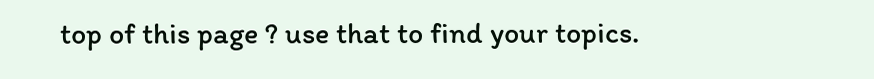top of this page ? use that to find your topics.